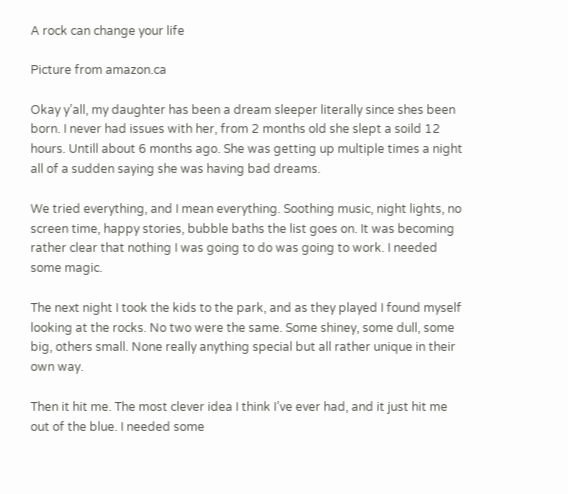A rock can change your life

Picture from amazon.ca

Okay y’all, my daughter has been a dream sleeper literally since shes been born. I never had issues with her, from 2 months old she slept a soild 12 hours. Untill about 6 months ago. She was getting up multiple times a night all of a sudden saying she was having bad dreams.

We tried everything, and I mean everything. Soothing music, night lights, no screen time, happy stories, bubble baths the list goes on. It was becoming rather clear that nothing I was going to do was going to work. I needed some magic.

The next night I took the kids to the park, and as they played I found myself looking at the rocks. No two were the same. Some shiney, some dull, some big, others small. None really anything special but all rather unique in their own way.

Then it hit me. The most clever idea I think I’ve ever had, and it just hit me out of the blue. I needed some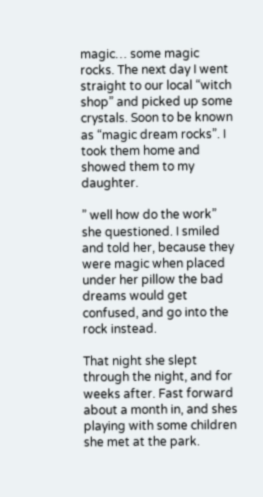magic… some magic rocks. The next day I went straight to our local “witch shop” and picked up some crystals. Soon to be known as “magic dream rocks”. I took them home and showed them to my daughter.

” well how do the work” she questioned. I smiled and told her, because they were magic when placed under her pillow the bad dreams would get confused, and go into the rock instead.

That night she slept through the night, and for weeks after. Fast forward about a month in, and shes playing with some children she met at the park.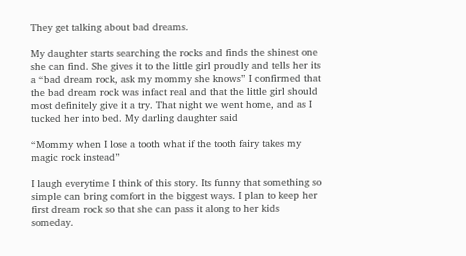They get talking about bad dreams.

My daughter starts searching the rocks and finds the shinest one she can find. She gives it to the little girl proudly and tells her its a “bad dream rock, ask my mommy she knows” I confirmed that the bad dream rock was infact real and that the little girl should most definitely give it a try. That night we went home, and as I tucked her into bed. My darling daughter said

“Mommy when I lose a tooth what if the tooth fairy takes my magic rock instead”

I laugh everytime I think of this story. Its funny that something so simple can bring comfort in the biggest ways. I plan to keep her first dream rock so that she can pass it along to her kids someday.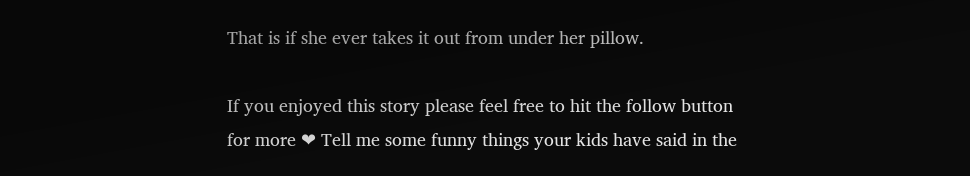That is if she ever takes it out from under her pillow.

If you enjoyed this story please feel free to hit the follow button for more ❤ Tell me some funny things your kids have said in the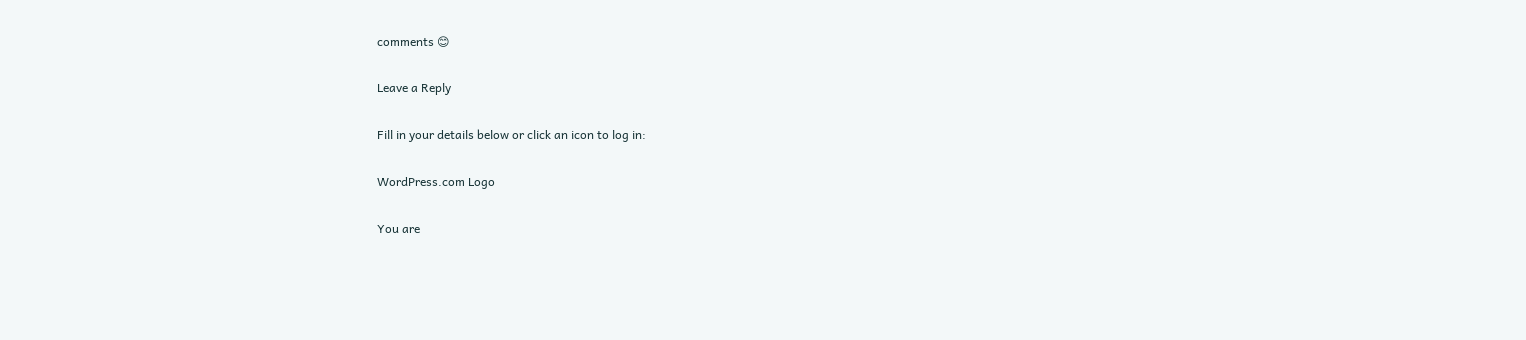comments 😊

Leave a Reply

Fill in your details below or click an icon to log in:

WordPress.com Logo

You are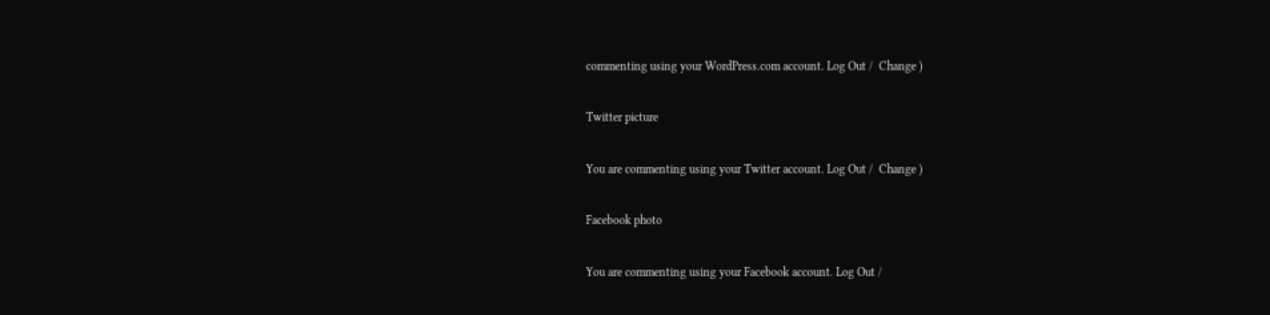commenting using your WordPress.com account. Log Out /  Change )

Twitter picture

You are commenting using your Twitter account. Log Out /  Change )

Facebook photo

You are commenting using your Facebook account. Log Out /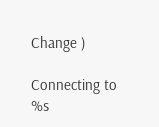Change )

Connecting to %s